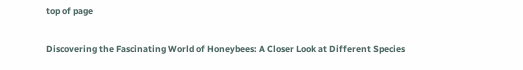top of page

Discovering the Fascinating World of Honeybees: A Closer Look at Different Species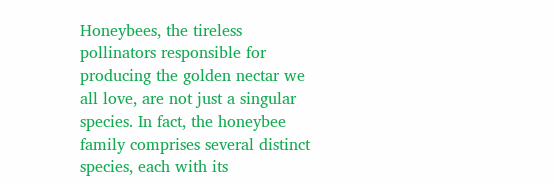Honeybees, the tireless pollinators responsible for producing the golden nectar we all love, are not just a singular species. In fact, the honeybee family comprises several distinct species, each with its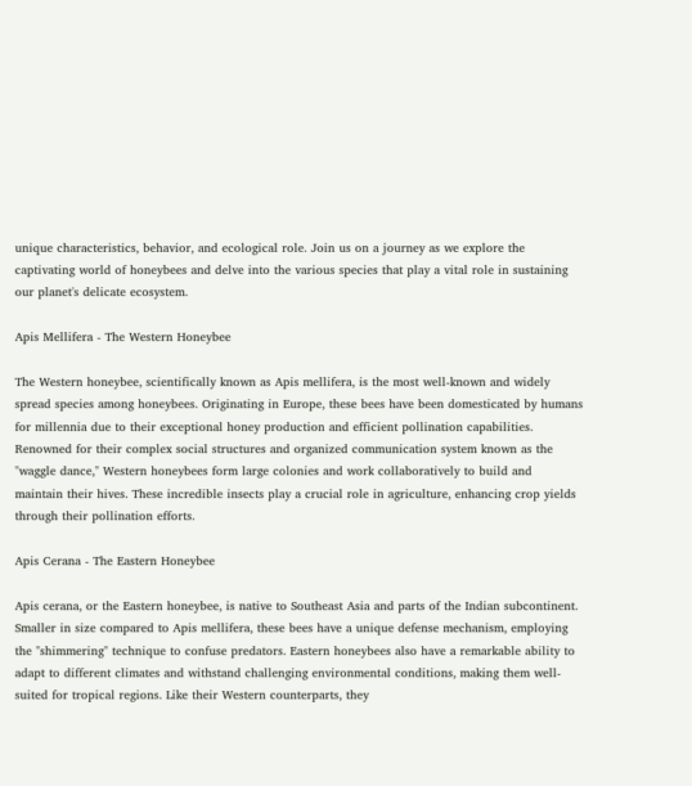unique characteristics, behavior, and ecological role. Join us on a journey as we explore the captivating world of honeybees and delve into the various species that play a vital role in sustaining our planet's delicate ecosystem.

Apis Mellifera - The Western Honeybee

The Western honeybee, scientifically known as Apis mellifera, is the most well-known and widely spread species among honeybees. Originating in Europe, these bees have been domesticated by humans for millennia due to their exceptional honey production and efficient pollination capabilities. Renowned for their complex social structures and organized communication system known as the "waggle dance," Western honeybees form large colonies and work collaboratively to build and maintain their hives. These incredible insects play a crucial role in agriculture, enhancing crop yields through their pollination efforts.

Apis Cerana - The Eastern Honeybee

Apis cerana, or the Eastern honeybee, is native to Southeast Asia and parts of the Indian subcontinent. Smaller in size compared to Apis mellifera, these bees have a unique defense mechanism, employing the "shimmering" technique to confuse predators. Eastern honeybees also have a remarkable ability to adapt to different climates and withstand challenging environmental conditions, making them well-suited for tropical regions. Like their Western counterparts, they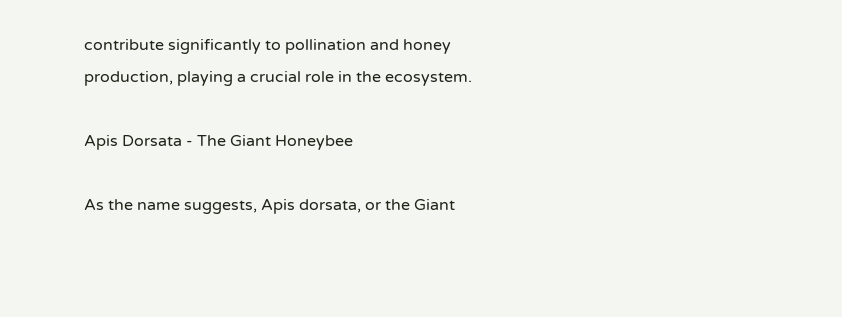contribute significantly to pollination and honey production, playing a crucial role in the ecosystem.

Apis Dorsata - The Giant Honeybee

As the name suggests, Apis dorsata, or the Giant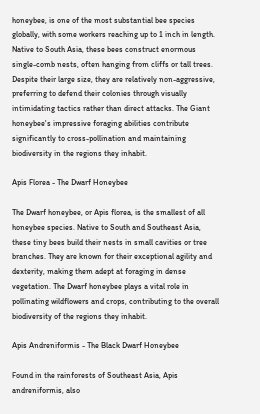honeybee, is one of the most substantial bee species globally, with some workers reaching up to 1 inch in length. Native to South Asia, these bees construct enormous single-comb nests, often hanging from cliffs or tall trees. Despite their large size, they are relatively non-aggressive, preferring to defend their colonies through visually intimidating tactics rather than direct attacks. The Giant honeybee's impressive foraging abilities contribute significantly to cross-pollination and maintaining biodiversity in the regions they inhabit.

Apis Florea - The Dwarf Honeybee

The Dwarf honeybee, or Apis florea, is the smallest of all honeybee species. Native to South and Southeast Asia, these tiny bees build their nests in small cavities or tree branches. They are known for their exceptional agility and dexterity, making them adept at foraging in dense vegetation. The Dwarf honeybee plays a vital role in pollinating wildflowers and crops, contributing to the overall biodiversity of the regions they inhabit.

Apis Andreniformis - The Black Dwarf Honeybee

Found in the rainforests of Southeast Asia, Apis andreniformis, also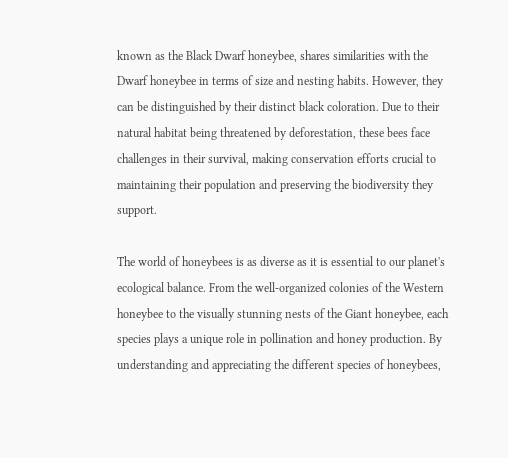known as the Black Dwarf honeybee, shares similarities with the Dwarf honeybee in terms of size and nesting habits. However, they can be distinguished by their distinct black coloration. Due to their natural habitat being threatened by deforestation, these bees face challenges in their survival, making conservation efforts crucial to maintaining their population and preserving the biodiversity they support.

The world of honeybees is as diverse as it is essential to our planet's ecological balance. From the well-organized colonies of the Western honeybee to the visually stunning nests of the Giant honeybee, each species plays a unique role in pollination and honey production. By understanding and appreciating the different species of honeybees,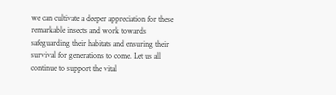we can cultivate a deeper appreciation for these remarkable insects and work towards safeguarding their habitats and ensuring their survival for generations to come. Let us all continue to support the vital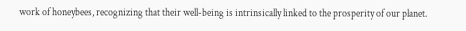work of honeybees, recognizing that their well-being is intrinsically linked to the prosperity of our planet.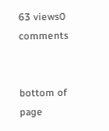63 views0 comments


bottom of page